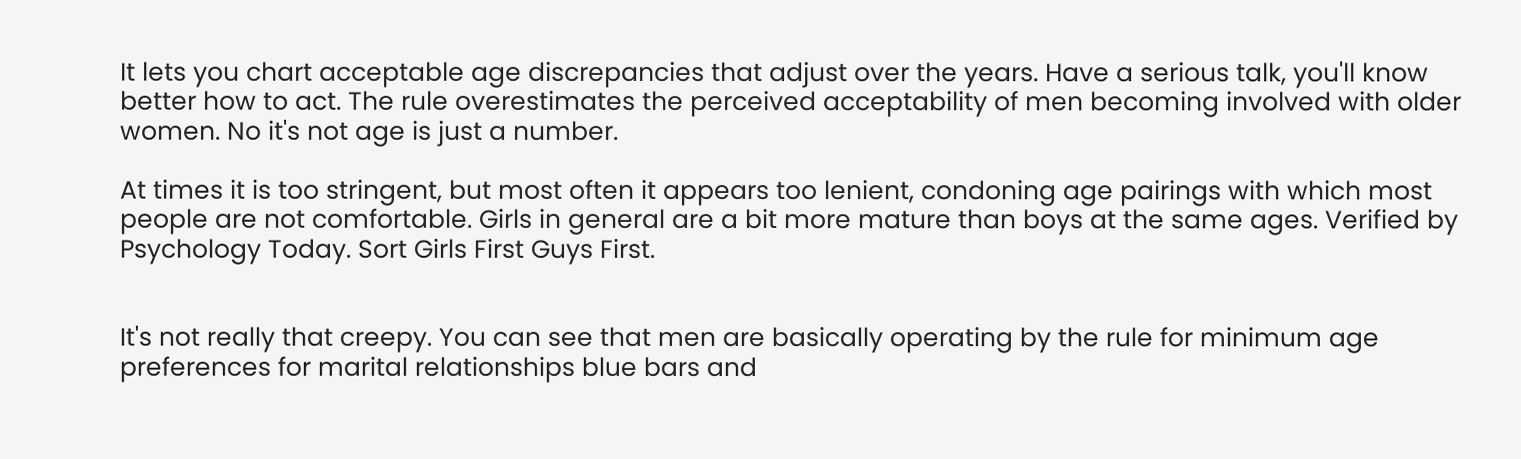It lets you chart acceptable age discrepancies that adjust over the years. Have a serious talk, you'll know better how to act. The rule overestimates the perceived acceptability of men becoming involved with older women. No it's not age is just a number.

At times it is too stringent, but most often it appears too lenient, condoning age pairings with which most people are not comfortable. Girls in general are a bit more mature than boys at the same ages. Verified by Psychology Today. Sort Girls First Guys First.


It's not really that creepy. You can see that men are basically operating by the rule for minimum age preferences for marital relationships blue bars and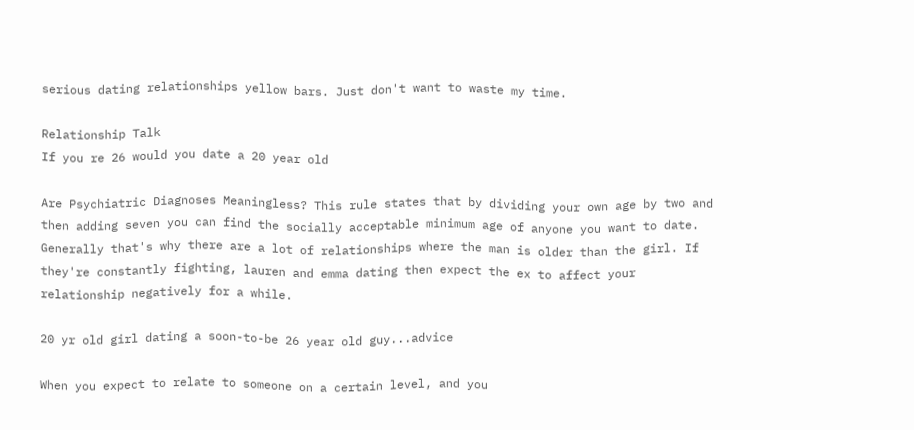serious dating relationships yellow bars. Just don't want to waste my time.

Relationship Talk
If you re 26 would you date a 20 year old

Are Psychiatric Diagnoses Meaningless? This rule states that by dividing your own age by two and then adding seven you can find the socially acceptable minimum age of anyone you want to date. Generally that's why there are a lot of relationships where the man is older than the girl. If they're constantly fighting, lauren and emma dating then expect the ex to affect your relationship negatively for a while.

20 yr old girl dating a soon-to-be 26 year old guy...advice

When you expect to relate to someone on a certain level, and you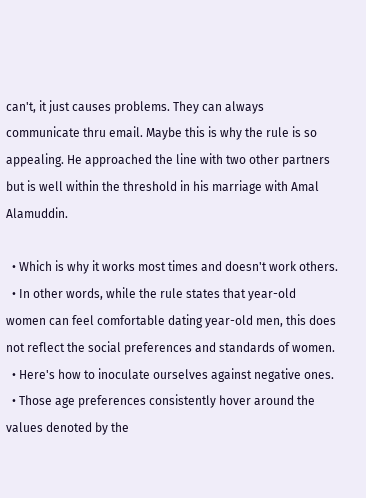can't, it just causes problems. They can always communicate thru email. Maybe this is why the rule is so appealing. He approached the line with two other partners but is well within the threshold in his marriage with Amal Alamuddin.

  • Which is why it works most times and doesn't work others.
  • In other words, while the rule states that year-old women can feel comfortable dating year-old men, this does not reflect the social preferences and standards of women.
  • Here's how to inoculate ourselves against negative ones.
  • Those age preferences consistently hover around the values denoted by the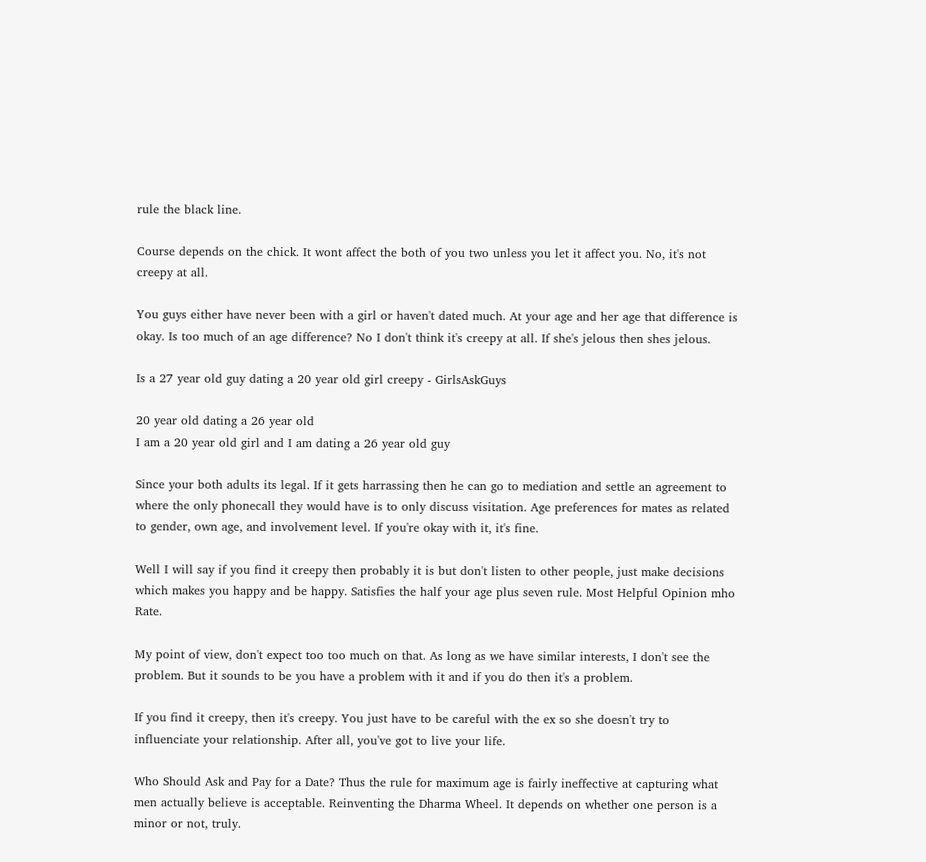rule the black line.

Course depends on the chick. It wont affect the both of you two unless you let it affect you. No, it's not creepy at all.

You guys either have never been with a girl or haven't dated much. At your age and her age that difference is okay. Is too much of an age difference? No I don't think it's creepy at all. If she's jelous then shes jelous.

Is a 27 year old guy dating a 20 year old girl creepy - GirlsAskGuys

20 year old dating a 26 year old
I am a 20 year old girl and I am dating a 26 year old guy

Since your both adults its legal. If it gets harrassing then he can go to mediation and settle an agreement to where the only phonecall they would have is to only discuss visitation. Age preferences for mates as related to gender, own age, and involvement level. If you're okay with it, it's fine.

Well I will say if you find it creepy then probably it is but don't listen to other people, just make decisions which makes you happy and be happy. Satisfies the half your age plus seven rule. Most Helpful Opinion mho Rate.

My point of view, don't expect too too much on that. As long as we have similar interests, I don't see the problem. But it sounds to be you have a problem with it and if you do then it's a problem.

If you find it creepy, then it's creepy. You just have to be careful with the ex so she doesn't try to influenciate your relationship. After all, you've got to live your life.

Who Should Ask and Pay for a Date? Thus the rule for maximum age is fairly ineffective at capturing what men actually believe is acceptable. Reinventing the Dharma Wheel. It depends on whether one person is a minor or not, truly.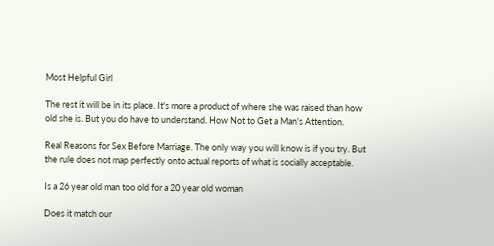Most Helpful Girl

The rest it will be in its place. It's more a product of where she was raised than how old she is. But you do have to understand. How Not to Get a Man's Attention.

Real Reasons for Sex Before Marriage. The only way you will know is if you try. But the rule does not map perfectly onto actual reports of what is socially acceptable.

Is a 26 year old man too old for a 20 year old woman

Does it match our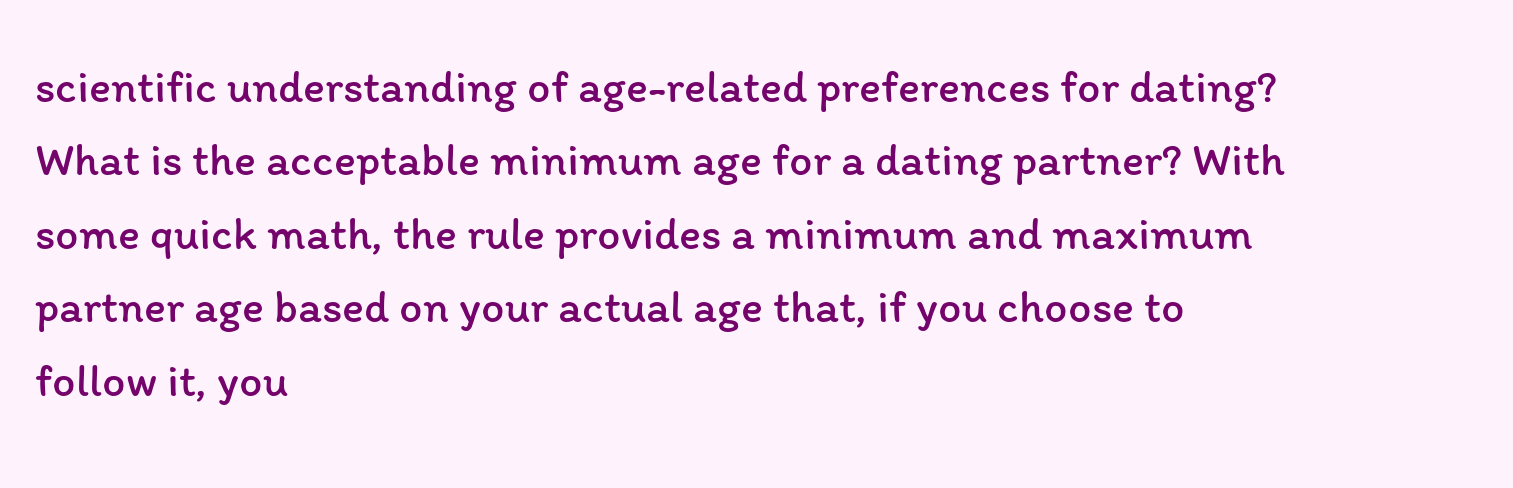scientific understanding of age-related preferences for dating? What is the acceptable minimum age for a dating partner? With some quick math, the rule provides a minimum and maximum partner age based on your actual age that, if you choose to follow it, you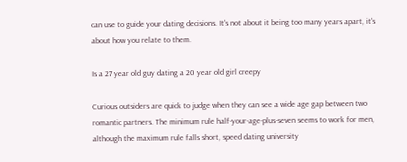can use to guide your dating decisions. It's not about it being too many years apart, it's about how you relate to them.

Is a 27 year old guy dating a 20 year old girl creepy

Curious outsiders are quick to judge when they can see a wide age gap between two romantic partners. The minimum rule half-your-age-plus-seven seems to work for men, although the maximum rule falls short, speed dating university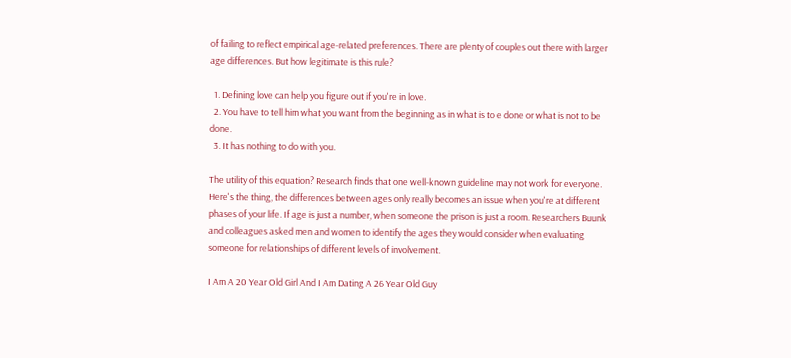of failing to reflect empirical age-related preferences. There are plenty of couples out there with larger age differences. But how legitimate is this rule?

  1. Defining love can help you figure out if you're in love.
  2. You have to tell him what you want from the beginning as in what is to e done or what is not to be done.
  3. It has nothing to do with you.

The utility of this equation? Research finds that one well-known guideline may not work for everyone. Here's the thing, the differences between ages only really becomes an issue when you're at different phases of your life. If age is just a number, when someone the prison is just a room. Researchers Buunk and colleagues asked men and women to identify the ages they would consider when evaluating someone for relationships of different levels of involvement.

I Am A 20 Year Old Girl And I Am Dating A 26 Year Old Guy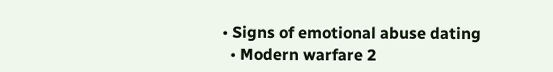• Signs of emotional abuse dating
  • Modern warfare 2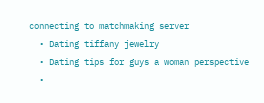connecting to matchmaking server
  • Dating tiffany jewelry
  • Dating tips for guys a woman perspective
  •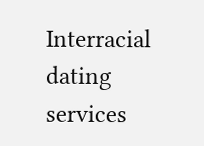Interracial dating services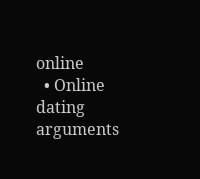online
  • Online dating arguments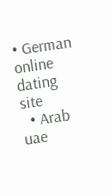• German online dating site
  • Arab uae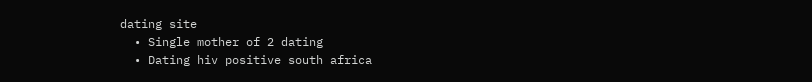dating site
  • Single mother of 2 dating
  • Dating hiv positive south africa